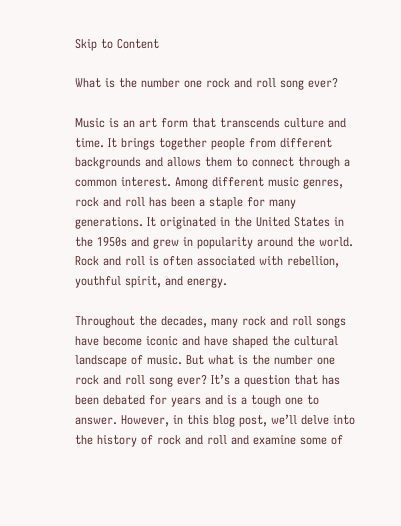Skip to Content

What is the number one rock and roll song ever?

Music is an art form that transcends culture and time. It brings together people from different backgrounds and allows them to connect through a common interest. Among different music genres, rock and roll has been a staple for many generations. It originated in the United States in the 1950s and grew in popularity around the world. Rock and roll is often associated with rebellion, youthful spirit, and energy.

Throughout the decades, many rock and roll songs have become iconic and have shaped the cultural landscape of music. But what is the number one rock and roll song ever? It’s a question that has been debated for years and is a tough one to answer. However, in this blog post, we’ll delve into the history of rock and roll and examine some of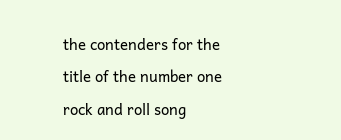the contenders for the title of the number one rock and roll song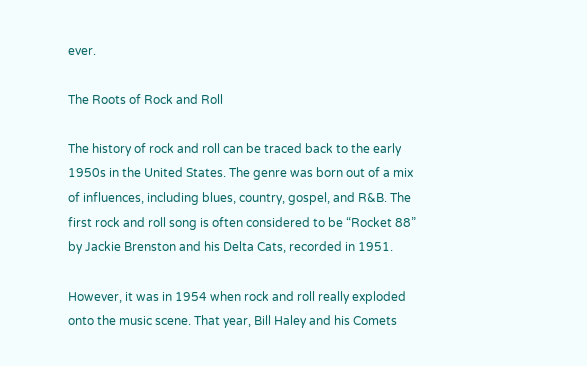ever.

The Roots of Rock and Roll

The history of rock and roll can be traced back to the early 1950s in the United States. The genre was born out of a mix of influences, including blues, country, gospel, and R&B. The first rock and roll song is often considered to be “Rocket 88” by Jackie Brenston and his Delta Cats, recorded in 1951.

However, it was in 1954 when rock and roll really exploded onto the music scene. That year, Bill Haley and his Comets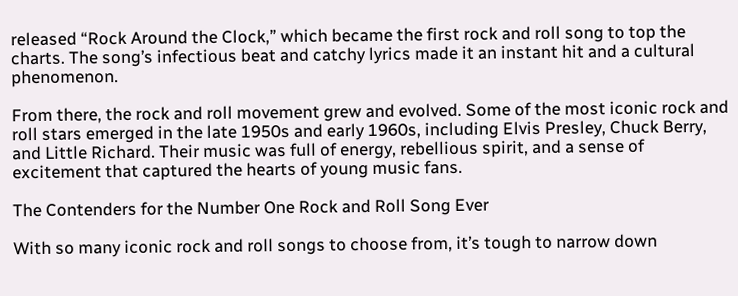released “Rock Around the Clock,” which became the first rock and roll song to top the charts. The song’s infectious beat and catchy lyrics made it an instant hit and a cultural phenomenon.

From there, the rock and roll movement grew and evolved. Some of the most iconic rock and roll stars emerged in the late 1950s and early 1960s, including Elvis Presley, Chuck Berry, and Little Richard. Their music was full of energy, rebellious spirit, and a sense of excitement that captured the hearts of young music fans.

The Contenders for the Number One Rock and Roll Song Ever

With so many iconic rock and roll songs to choose from, it’s tough to narrow down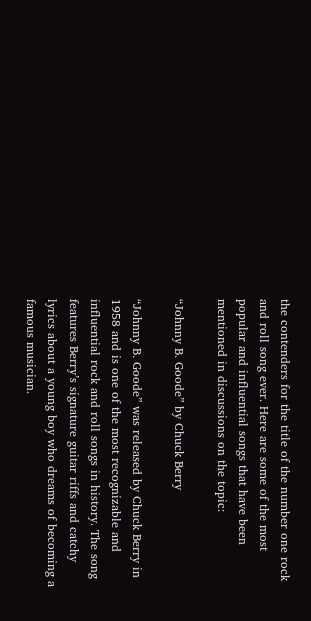the contenders for the title of the number one rock and roll song ever. Here are some of the most popular and influential songs that have been mentioned in discussions on the topic:

“Johnny B. Goode” by Chuck Berry

“Johnny B. Goode” was released by Chuck Berry in 1958 and is one of the most recognizable and influential rock and roll songs in history. The song features Berry’s signature guitar riffs and catchy lyrics about a young boy who dreams of becoming a famous musician.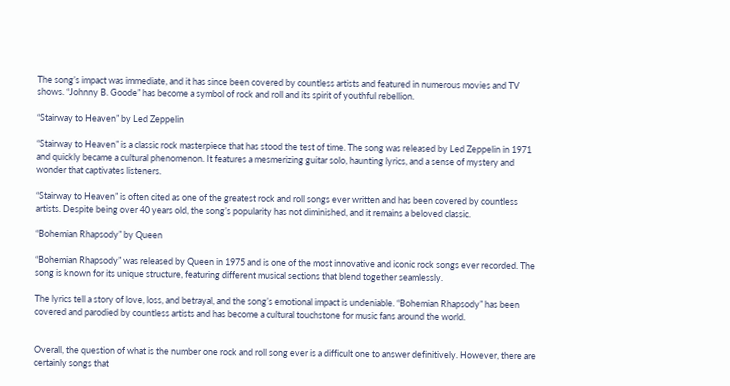The song’s impact was immediate, and it has since been covered by countless artists and featured in numerous movies and TV shows. “Johnny B. Goode” has become a symbol of rock and roll and its spirit of youthful rebellion.

“Stairway to Heaven” by Led Zeppelin

“Stairway to Heaven” is a classic rock masterpiece that has stood the test of time. The song was released by Led Zeppelin in 1971 and quickly became a cultural phenomenon. It features a mesmerizing guitar solo, haunting lyrics, and a sense of mystery and wonder that captivates listeners.

“Stairway to Heaven” is often cited as one of the greatest rock and roll songs ever written and has been covered by countless artists. Despite being over 40 years old, the song’s popularity has not diminished, and it remains a beloved classic.

“Bohemian Rhapsody” by Queen

“Bohemian Rhapsody” was released by Queen in 1975 and is one of the most innovative and iconic rock songs ever recorded. The song is known for its unique structure, featuring different musical sections that blend together seamlessly.

The lyrics tell a story of love, loss, and betrayal, and the song’s emotional impact is undeniable. “Bohemian Rhapsody” has been covered and parodied by countless artists and has become a cultural touchstone for music fans around the world.


Overall, the question of what is the number one rock and roll song ever is a difficult one to answer definitively. However, there are certainly songs that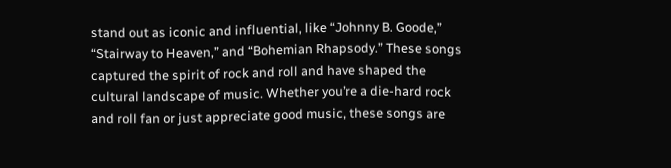stand out as iconic and influential, like “Johnny B. Goode,” “Stairway to Heaven,” and “Bohemian Rhapsody.” These songs captured the spirit of rock and roll and have shaped the cultural landscape of music. Whether you’re a die-hard rock and roll fan or just appreciate good music, these songs are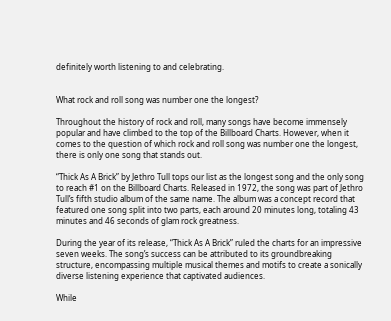definitely worth listening to and celebrating.


What rock and roll song was number one the longest?

Throughout the history of rock and roll, many songs have become immensely popular and have climbed to the top of the Billboard Charts. However, when it comes to the question of which rock and roll song was number one the longest, there is only one song that stands out.

“Thick As A Brick” by Jethro Tull tops our list as the longest song and the only song to reach #1 on the Billboard Charts. Released in 1972, the song was part of Jethro Tull’s fifth studio album of the same name. The album was a concept record that featured one song split into two parts, each around 20 minutes long, totaling 43 minutes and 46 seconds of glam rock greatness.

During the year of its release, “Thick As A Brick” ruled the charts for an impressive seven weeks. The song’s success can be attributed to its groundbreaking structure, encompassing multiple musical themes and motifs to create a sonically diverse listening experience that captivated audiences.

While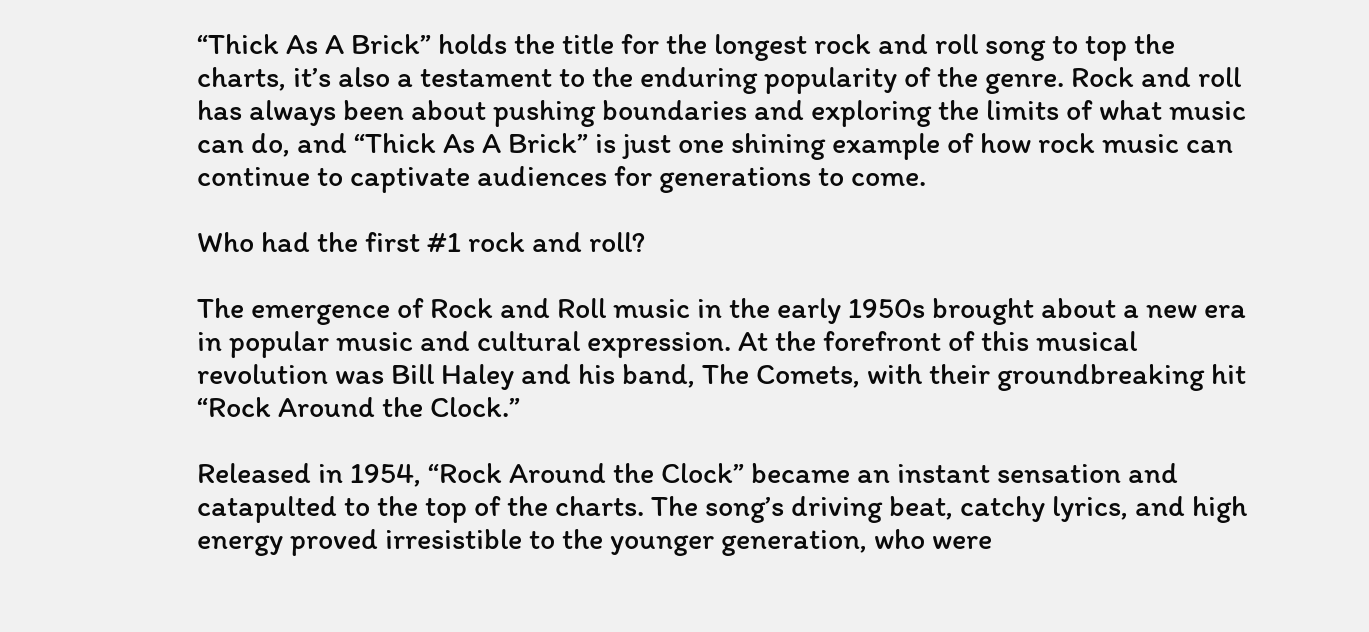“Thick As A Brick” holds the title for the longest rock and roll song to top the charts, it’s also a testament to the enduring popularity of the genre. Rock and roll has always been about pushing boundaries and exploring the limits of what music can do, and “Thick As A Brick” is just one shining example of how rock music can continue to captivate audiences for generations to come.

Who had the first #1 rock and roll?

The emergence of Rock and Roll music in the early 1950s brought about a new era in popular music and cultural expression. At the forefront of this musical revolution was Bill Haley and his band, The Comets, with their groundbreaking hit “Rock Around the Clock.”

Released in 1954, “Rock Around the Clock” became an instant sensation and catapulted to the top of the charts. The song’s driving beat, catchy lyrics, and high energy proved irresistible to the younger generation, who were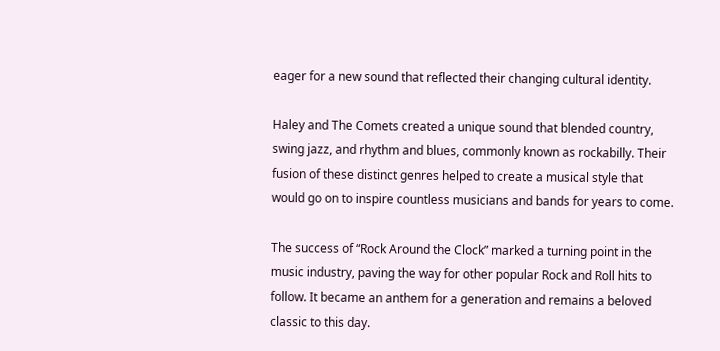eager for a new sound that reflected their changing cultural identity.

Haley and The Comets created a unique sound that blended country, swing jazz, and rhythm and blues, commonly known as rockabilly. Their fusion of these distinct genres helped to create a musical style that would go on to inspire countless musicians and bands for years to come.

The success of “Rock Around the Clock” marked a turning point in the music industry, paving the way for other popular Rock and Roll hits to follow. It became an anthem for a generation and remains a beloved classic to this day.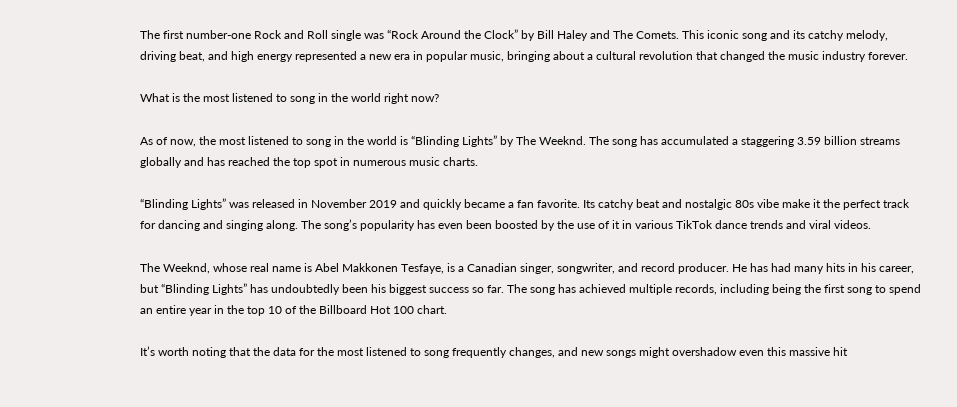The first number-one Rock and Roll single was “Rock Around the Clock” by Bill Haley and The Comets. This iconic song and its catchy melody, driving beat, and high energy represented a new era in popular music, bringing about a cultural revolution that changed the music industry forever.

What is the most listened to song in the world right now?

As of now, the most listened to song in the world is “Blinding Lights” by The Weeknd. The song has accumulated a staggering 3.59 billion streams globally and has reached the top spot in numerous music charts.

“Blinding Lights” was released in November 2019 and quickly became a fan favorite. Its catchy beat and nostalgic 80s vibe make it the perfect track for dancing and singing along. The song’s popularity has even been boosted by the use of it in various TikTok dance trends and viral videos.

The Weeknd, whose real name is Abel Makkonen Tesfaye, is a Canadian singer, songwriter, and record producer. He has had many hits in his career, but “Blinding Lights” has undoubtedly been his biggest success so far. The song has achieved multiple records, including being the first song to spend an entire year in the top 10 of the Billboard Hot 100 chart.

It’s worth noting that the data for the most listened to song frequently changes, and new songs might overshadow even this massive hit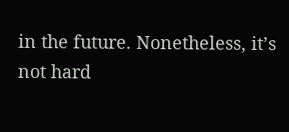in the future. Nonetheless, it’s not hard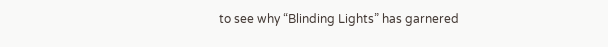to see why “Blinding Lights” has garnered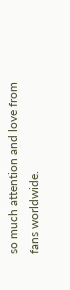so much attention and love from fans worldwide.